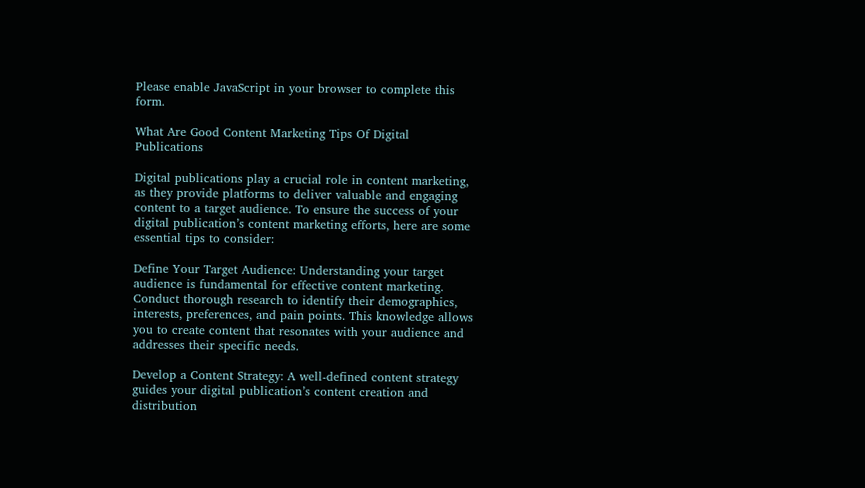Please enable JavaScript in your browser to complete this form.

What Are Good Content Marketing Tips Of Digital Publications

Digital publications play a crucial role in content marketing, as they provide platforms to deliver valuable and engaging content to a target audience. To ensure the success of your digital publication’s content marketing efforts, here are some essential tips to consider:

Define Your Target Audience: Understanding your target audience is fundamental for effective content marketing. Conduct thorough research to identify their demographics, interests, preferences, and pain points. This knowledge allows you to create content that resonates with your audience and addresses their specific needs.

Develop a Content Strategy: A well-defined content strategy guides your digital publication’s content creation and distribution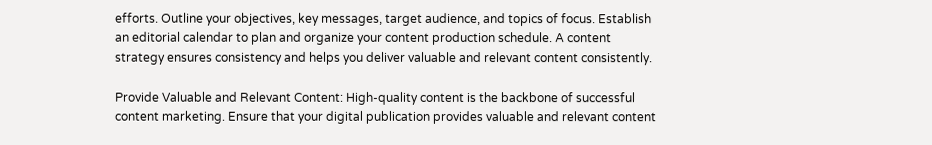efforts. Outline your objectives, key messages, target audience, and topics of focus. Establish an editorial calendar to plan and organize your content production schedule. A content strategy ensures consistency and helps you deliver valuable and relevant content consistently.

Provide Valuable and Relevant Content: High-quality content is the backbone of successful content marketing. Ensure that your digital publication provides valuable and relevant content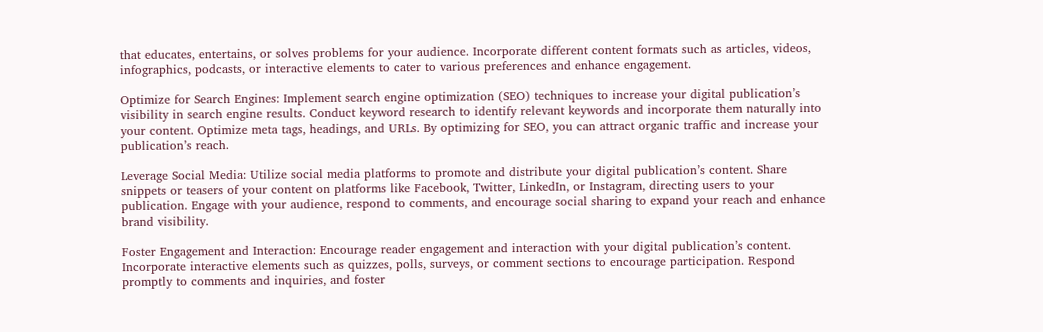that educates, entertains, or solves problems for your audience. Incorporate different content formats such as articles, videos, infographics, podcasts, or interactive elements to cater to various preferences and enhance engagement.

Optimize for Search Engines: Implement search engine optimization (SEO) techniques to increase your digital publication’s visibility in search engine results. Conduct keyword research to identify relevant keywords and incorporate them naturally into your content. Optimize meta tags, headings, and URLs. By optimizing for SEO, you can attract organic traffic and increase your publication’s reach.

Leverage Social Media: Utilize social media platforms to promote and distribute your digital publication’s content. Share snippets or teasers of your content on platforms like Facebook, Twitter, LinkedIn, or Instagram, directing users to your publication. Engage with your audience, respond to comments, and encourage social sharing to expand your reach and enhance brand visibility.

Foster Engagement and Interaction: Encourage reader engagement and interaction with your digital publication’s content. Incorporate interactive elements such as quizzes, polls, surveys, or comment sections to encourage participation. Respond promptly to comments and inquiries, and foster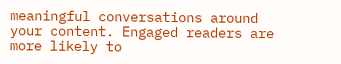meaningful conversations around your content. Engaged readers are more likely to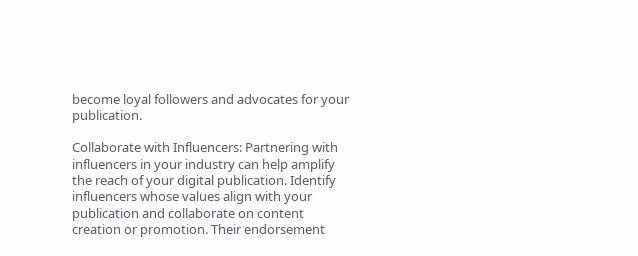become loyal followers and advocates for your publication.

Collaborate with Influencers: Partnering with influencers in your industry can help amplify the reach of your digital publication. Identify influencers whose values align with your publication and collaborate on content creation or promotion. Their endorsement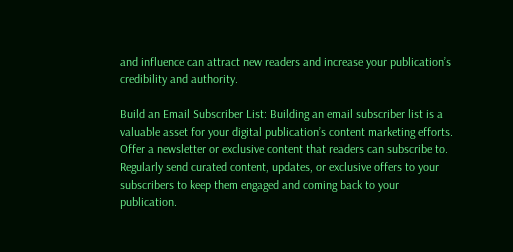and influence can attract new readers and increase your publication’s credibility and authority.

Build an Email Subscriber List: Building an email subscriber list is a valuable asset for your digital publication’s content marketing efforts. Offer a newsletter or exclusive content that readers can subscribe to. Regularly send curated content, updates, or exclusive offers to your subscribers to keep them engaged and coming back to your publication.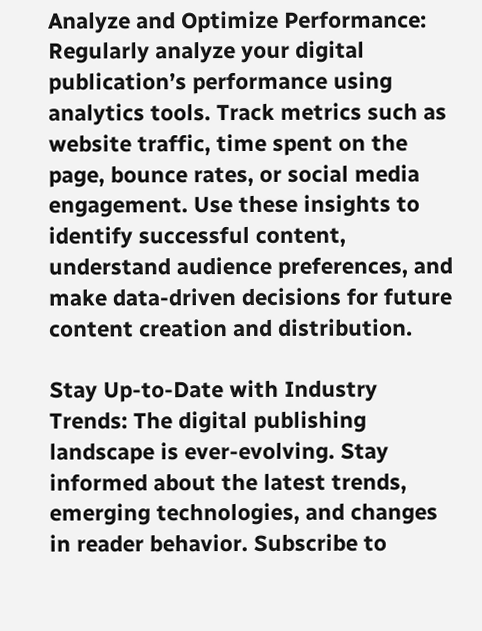Analyze and Optimize Performance: Regularly analyze your digital publication’s performance using analytics tools. Track metrics such as website traffic, time spent on the page, bounce rates, or social media engagement. Use these insights to identify successful content, understand audience preferences, and make data-driven decisions for future content creation and distribution.

Stay Up-to-Date with Industry Trends: The digital publishing landscape is ever-evolving. Stay informed about the latest trends, emerging technologies, and changes in reader behavior. Subscribe to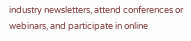industry newsletters, attend conferences or webinars, and participate in online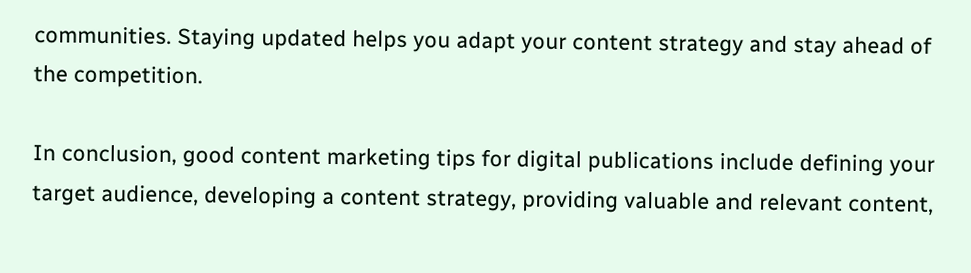communities. Staying updated helps you adapt your content strategy and stay ahead of the competition.

In conclusion, good content marketing tips for digital publications include defining your target audience, developing a content strategy, providing valuable and relevant content,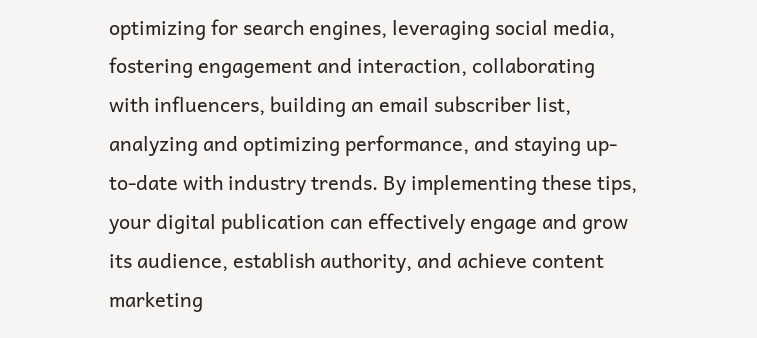optimizing for search engines, leveraging social media, fostering engagement and interaction, collaborating with influencers, building an email subscriber list, analyzing and optimizing performance, and staying up-to-date with industry trends. By implementing these tips, your digital publication can effectively engage and grow its audience, establish authority, and achieve content marketing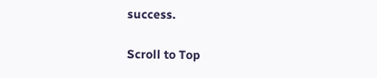success.

Scroll to Top